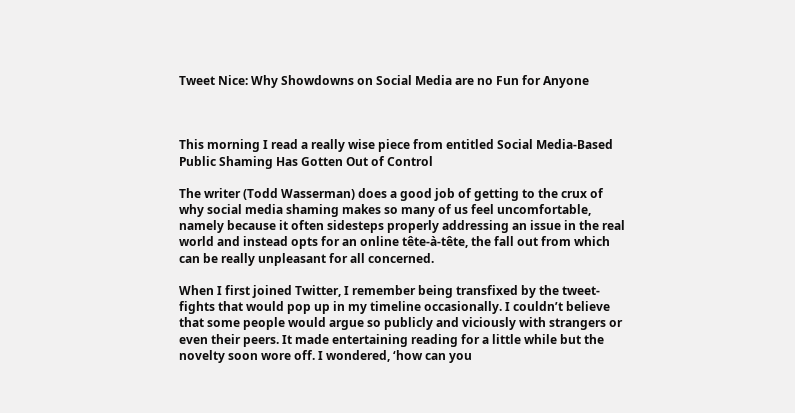Tweet Nice: Why Showdowns on Social Media are no Fun for Anyone



This morning I read a really wise piece from entitled Social Media-Based Public Shaming Has Gotten Out of Control

The writer (Todd Wasserman) does a good job of getting to the crux of why social media shaming makes so many of us feel uncomfortable, namely because it often sidesteps properly addressing an issue in the real world and instead opts for an online tête-à-tête, the fall out from which can be really unpleasant for all concerned.

When I first joined Twitter, I remember being transfixed by the tweet-fights that would pop up in my timeline occasionally. I couldn’t believe that some people would argue so publicly and viciously with strangers or even their peers. It made entertaining reading for a little while but the novelty soon wore off. I wondered, ‘how can you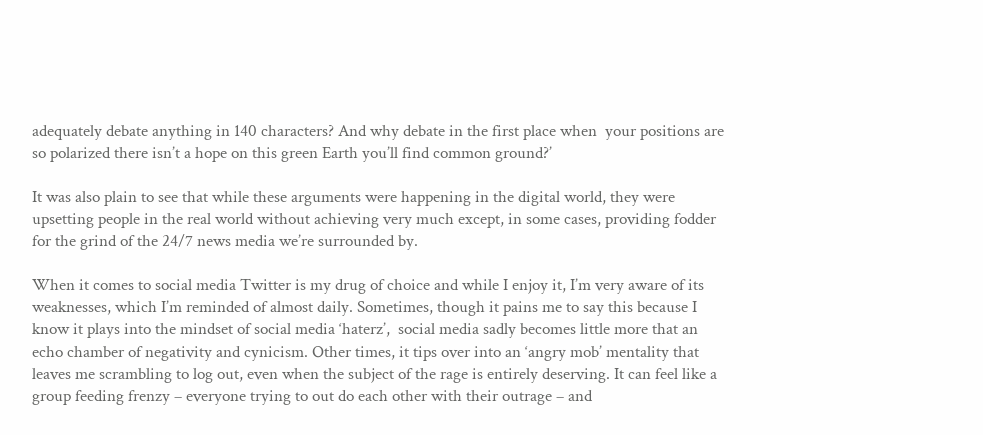adequately debate anything in 140 characters? And why debate in the first place when  your positions are so polarized there isn’t a hope on this green Earth you’ll find common ground?’

It was also plain to see that while these arguments were happening in the digital world, they were upsetting people in the real world without achieving very much except, in some cases, providing fodder for the grind of the 24/7 news media we’re surrounded by.

When it comes to social media Twitter is my drug of choice and while I enjoy it, I’m very aware of its weaknesses, which I’m reminded of almost daily. Sometimes, though it pains me to say this because I know it plays into the mindset of social media ‘haterz’,  social media sadly becomes little more that an echo chamber of negativity and cynicism. Other times, it tips over into an ‘angry mob’ mentality that leaves me scrambling to log out, even when the subject of the rage is entirely deserving. It can feel like a group feeding frenzy – everyone trying to out do each other with their outrage – and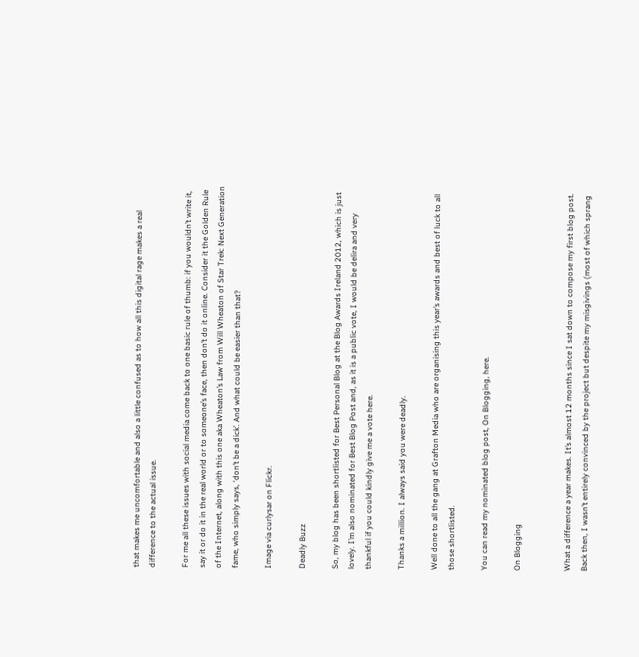that makes me uncomfortable and also a little confused as to how all this digital rage makes a real difference to the actual issue.

For me all these issues with social media come back to one basic rule of thumb: if you wouldn’t write it, say it or do it in the real world or to someone’s face, then don’t do it online. Consider it the Golden Rule of the Internet, along with this one aka Wheaton’s Law from Will Wheaton of Star Trek: Next Generation fame, who simply says, ‘don’t be a dick’. And what could be easier than that?

Image via curlysar on Flickr.

Deadly Buzz

So, my blog has been shortlisted for Best Personal Blog at the Blog Awards Ireland 2012, which is just lovely. I’m also nominated for Best Blog Post and, as it is a public vote, I would be delira and very thankful if you could kindly give me a vote here.

Thanks a million. I always said you were deadly.

Well done to all the gang at Grafton Media who are organising this year’s awards and best of luck to all those shortlisted.

You can read my nominated blog post, On Blogging, here.

On Blogging


What a difference a year makes. It’s almost 12 months since I sat down to compose my first blog post. Back then, I wasn’t entirely convinced by the project but despite my misgivings (most of which sprang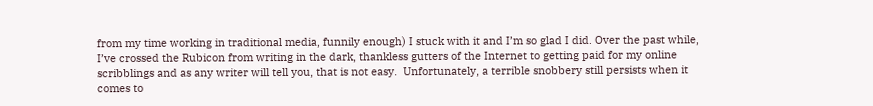from my time working in traditional media, funnily enough) I stuck with it and I’m so glad I did. Over the past while, I’ve crossed the Rubicon from writing in the dark, thankless gutters of the Internet to getting paid for my online scribblings and as any writer will tell you, that is not easy.  Unfortunately, a terrible snobbery still persists when it comes to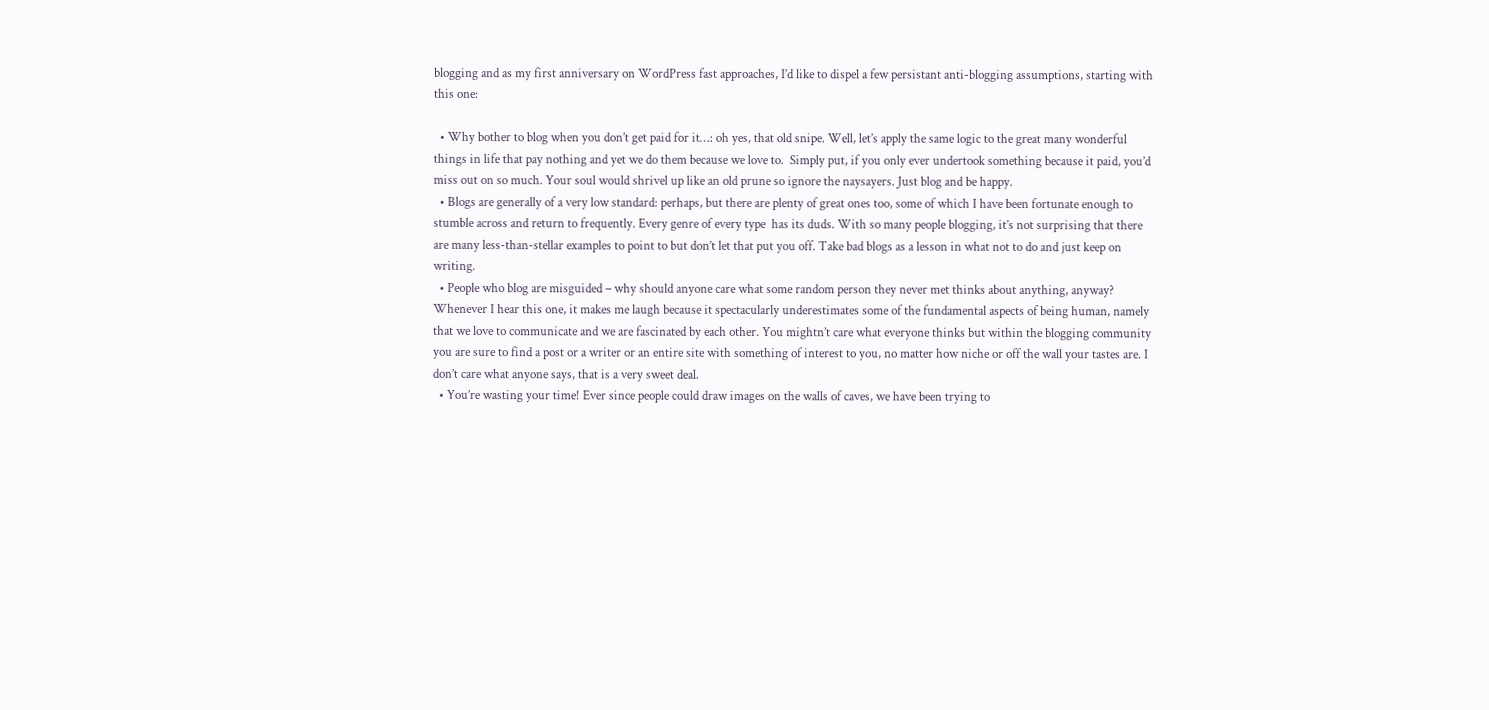blogging and as my first anniversary on WordPress fast approaches, I’d like to dispel a few persistant anti-blogging assumptions, starting with this one:

  • Why bother to blog when you don’t get paid for it…: oh yes, that old snipe. Well, let’s apply the same logic to the great many wonderful things in life that pay nothing and yet we do them because we love to.  Simply put, if you only ever undertook something because it paid, you’d miss out on so much. Your soul would shrivel up like an old prune so ignore the naysayers. Just blog and be happy.
  • Blogs are generally of a very low standard: perhaps, but there are plenty of great ones too, some of which I have been fortunate enough to stumble across and return to frequently. Every genre of every type  has its duds. With so many people blogging, it’s not surprising that there are many less-than-stellar examples to point to but don’t let that put you off. Take bad blogs as a lesson in what not to do and just keep on writing.
  • People who blog are misguided – why should anyone care what some random person they never met thinks about anything, anyway? Whenever I hear this one, it makes me laugh because it spectacularly underestimates some of the fundamental aspects of being human, namely that we love to communicate and we are fascinated by each other. You mightn’t care what everyone thinks but within the blogging community you are sure to find a post or a writer or an entire site with something of interest to you, no matter how niche or off the wall your tastes are. I don’t care what anyone says, that is a very sweet deal.
  • You’re wasting your time! Ever since people could draw images on the walls of caves, we have been trying to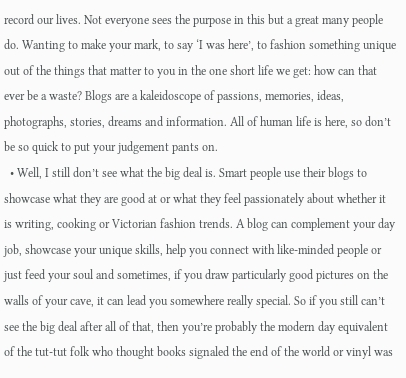record our lives. Not everyone sees the purpose in this but a great many people do. Wanting to make your mark, to say ‘I was here’, to fashion something unique out of the things that matter to you in the one short life we get: how can that ever be a waste? Blogs are a kaleidoscope of passions, memories, ideas, photographs, stories, dreams and information. All of human life is here, so don’t be so quick to put your judgement pants on.
  • Well, I still don’t see what the big deal is. Smart people use their blogs to showcase what they are good at or what they feel passionately about whether it is writing, cooking or Victorian fashion trends. A blog can complement your day job, showcase your unique skills, help you connect with like-minded people or just feed your soul and sometimes, if you draw particularly good pictures on the walls of your cave, it can lead you somewhere really special. So if you still can’t see the big deal after all of that, then you’re probably the modern day equivalent of the tut-tut folk who thought books signaled the end of the world or vinyl was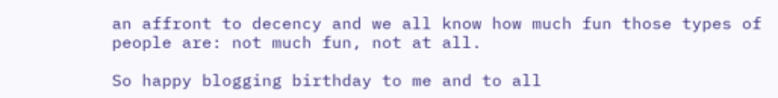an affront to decency and we all know how much fun those types of people are: not much fun, not at all.

So happy blogging birthday to me and to all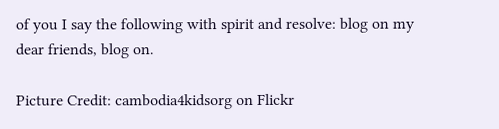of you I say the following with spirit and resolve: blog on my dear friends, blog on.

Picture Credit: cambodia4kidsorg on Flickr